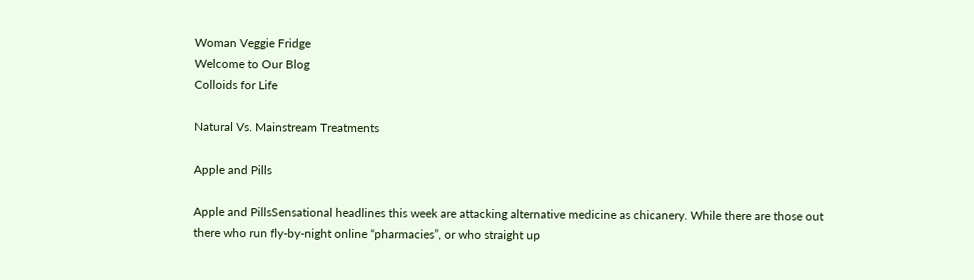Woman Veggie Fridge
Welcome to Our Blog
Colloids for Life

Natural Vs. Mainstream Treatments

Apple and Pills

Apple and PillsSensational headlines this week are attacking alternative medicine as chicanery. While there are those out there who run fly-by-night online “pharmacies”, or who straight up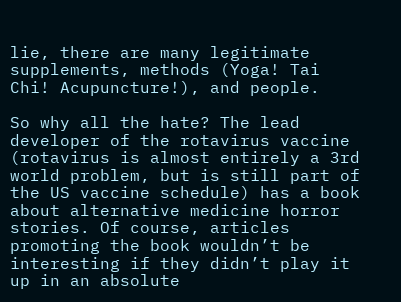lie, there are many legitimate supplements, methods (Yoga! Tai Chi! Acupuncture!), and people.

So why all the hate? The lead developer of the rotavirus vaccine (rotavirus is almost entirely a 3rd world problem, but is still part of the US vaccine schedule) has a book about alternative medicine horror stories. Of course, articles promoting the book wouldn’t be interesting if they didn’t play it up in an absolute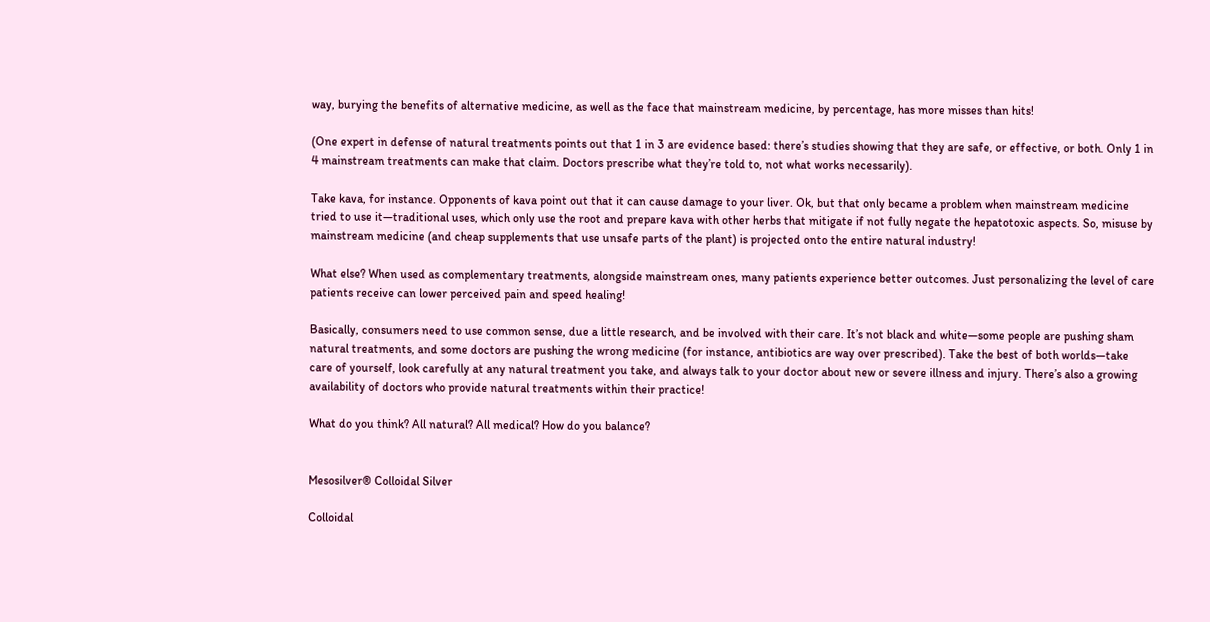way, burying the benefits of alternative medicine, as well as the face that mainstream medicine, by percentage, has more misses than hits!

(One expert in defense of natural treatments points out that 1 in 3 are evidence based: there’s studies showing that they are safe, or effective, or both. Only 1 in 4 mainstream treatments can make that claim. Doctors prescribe what they’re told to, not what works necessarily).

Take kava, for instance. Opponents of kava point out that it can cause damage to your liver. Ok, but that only became a problem when mainstream medicine tried to use it—traditional uses, which only use the root and prepare kava with other herbs that mitigate if not fully negate the hepatotoxic aspects. So, misuse by mainstream medicine (and cheap supplements that use unsafe parts of the plant) is projected onto the entire natural industry!

What else? When used as complementary treatments, alongside mainstream ones, many patients experience better outcomes. Just personalizing the level of care patients receive can lower perceived pain and speed healing!

Basically, consumers need to use common sense, due a little research, and be involved with their care. It’s not black and white—some people are pushing sham natural treatments, and some doctors are pushing the wrong medicine (for instance, antibiotics are way over prescribed). Take the best of both worlds—take care of yourself, look carefully at any natural treatment you take, and always talk to your doctor about new or severe illness and injury. There’s also a growing availability of doctors who provide natural treatments within their practice!

What do you think? All natural? All medical? How do you balance?


Mesosilver® Colloidal Silver

Colloidal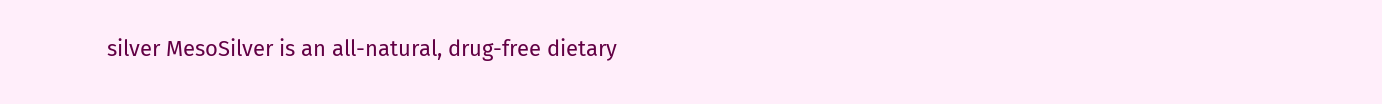silver MesoSilver is an all-natural, drug-free dietary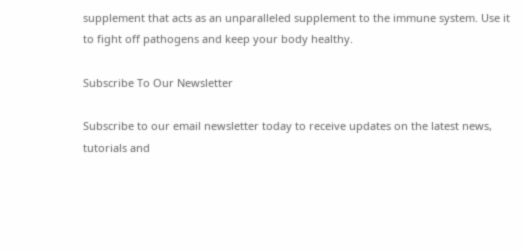supplement that acts as an unparalleled supplement to the immune system. Use it to fight off pathogens and keep your body healthy.

Subscribe To Our Newsletter

Subscribe to our email newsletter today to receive updates on the latest news, tutorials and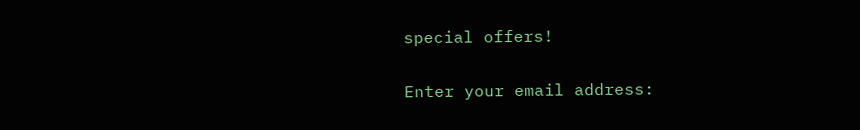special offers!

Enter your email address: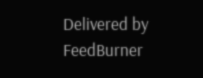Delivered by FeedBurner